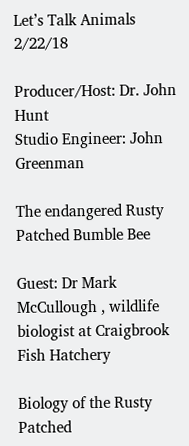Let’s Talk Animals 2/22/18

Producer/Host: Dr. John Hunt
Studio Engineer: John Greenman

The endangered Rusty Patched Bumble Bee

Guest: Dr Mark McCullough , wildlife biologist at Craigbrook Fish Hatchery

Biology of the Rusty Patched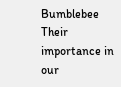Bumblebee
Their importance in our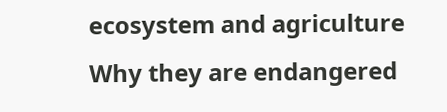ecosystem and agriculture
Why they are endangered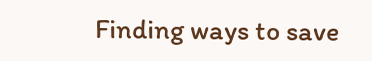Finding ways to save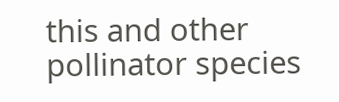this and other pollinator species